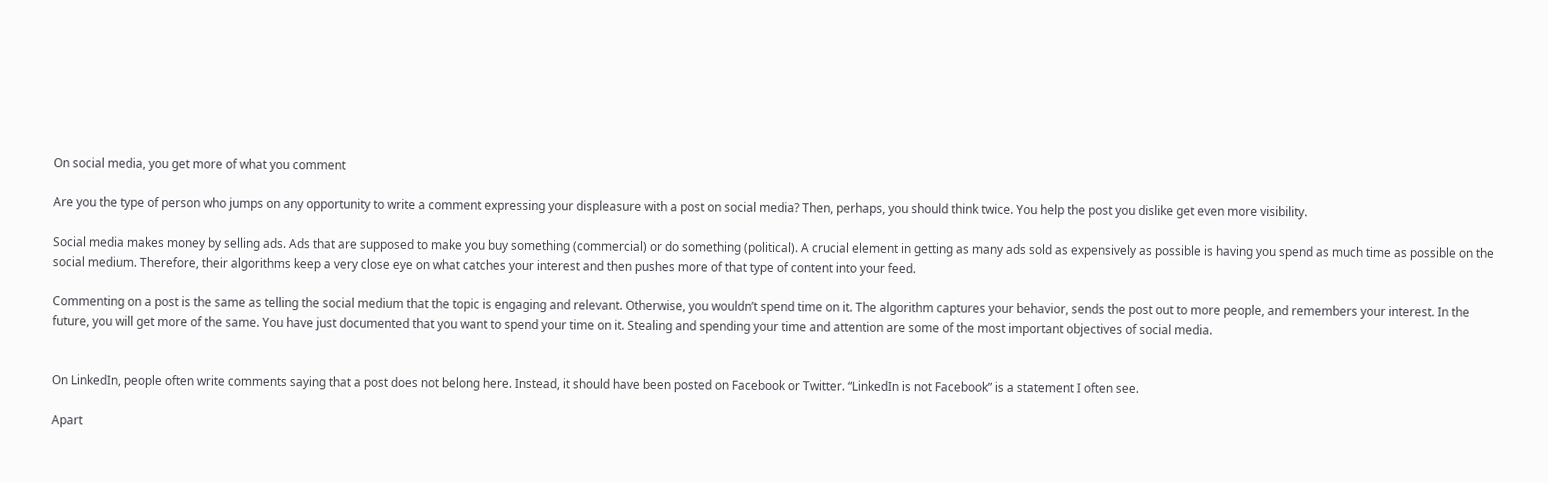On social media, you get more of what you comment

Are you the type of person who jumps on any opportunity to write a comment expressing your displeasure with a post on social media? Then, perhaps, you should think twice. You help the post you dislike get even more visibility.

Social media makes money by selling ads. Ads that are supposed to make you buy something (commercial) or do something (political). A crucial element in getting as many ads sold as expensively as possible is having you spend as much time as possible on the social medium. Therefore, their algorithms keep a very close eye on what catches your interest and then pushes more of that type of content into your feed.

Commenting on a post is the same as telling the social medium that the topic is engaging and relevant. Otherwise, you wouldn’t spend time on it. The algorithm captures your behavior, sends the post out to more people, and remembers your interest. In the future, you will get more of the same. You have just documented that you want to spend your time on it. Stealing and spending your time and attention are some of the most important objectives of social media.


On LinkedIn, people often write comments saying that a post does not belong here. Instead, it should have been posted on Facebook or Twitter. “LinkedIn is not Facebook” is a statement I often see.

Apart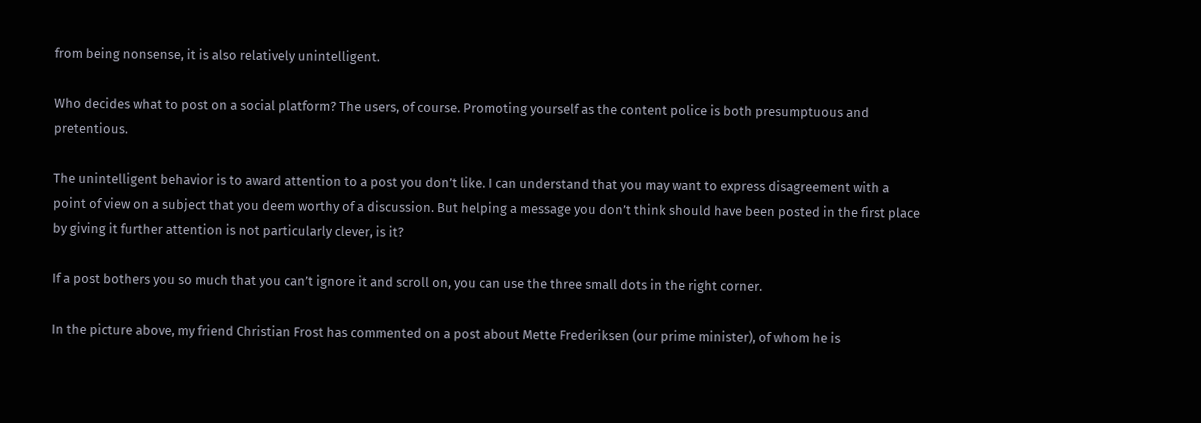from being nonsense, it is also relatively unintelligent.

Who decides what to post on a social platform? The users, of course. Promoting yourself as the content police is both presumptuous and pretentious.

The unintelligent behavior is to award attention to a post you don’t like. I can understand that you may want to express disagreement with a point of view on a subject that you deem worthy of a discussion. But helping a message you don’t think should have been posted in the first place by giving it further attention is not particularly clever, is it?

If a post bothers you so much that you can’t ignore it and scroll on, you can use the three small dots in the right corner.

In the picture above, my friend Christian Frost has commented on a post about Mette Frederiksen (our prime minister), of whom he is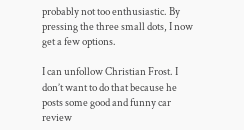probably not too enthusiastic. By pressing the three small dots, I now get a few options.

I can unfollow Christian Frost. I don’t want to do that because he posts some good and funny car review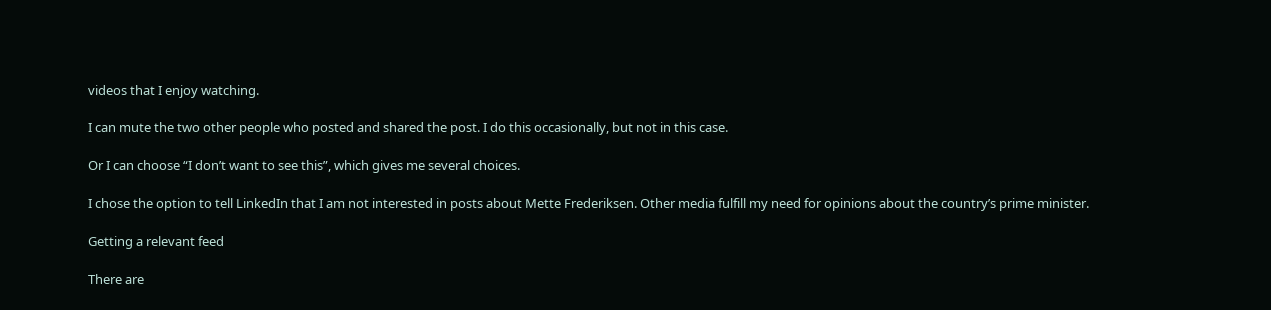videos that I enjoy watching.

I can mute the two other people who posted and shared the post. I do this occasionally, but not in this case.

Or I can choose “I don’t want to see this”, which gives me several choices.

I chose the option to tell LinkedIn that I am not interested in posts about Mette Frederiksen. Other media fulfill my need for opinions about the country’s prime minister.

Getting a relevant feed

There are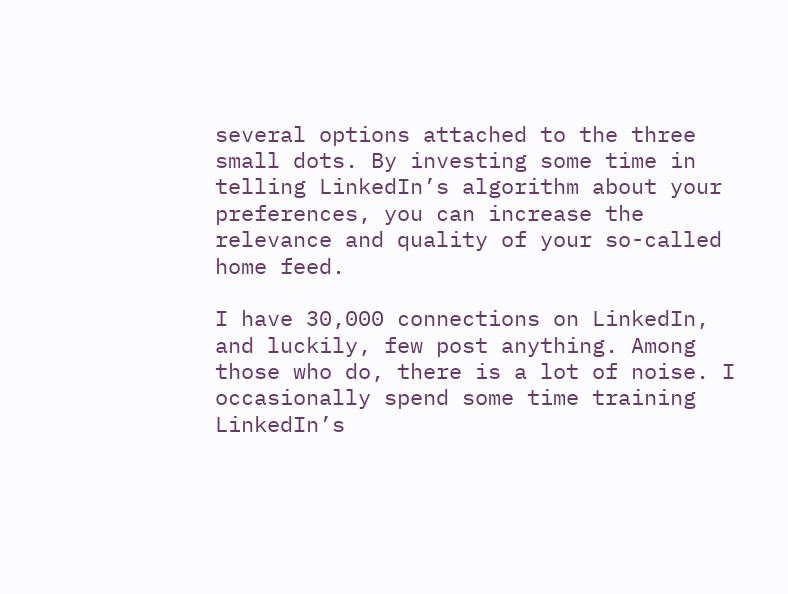several options attached to the three small dots. By investing some time in telling LinkedIn’s algorithm about your preferences, you can increase the relevance and quality of your so-called home feed.

I have 30,000 connections on LinkedIn, and luckily, few post anything. Among those who do, there is a lot of noise. I occasionally spend some time training LinkedIn’s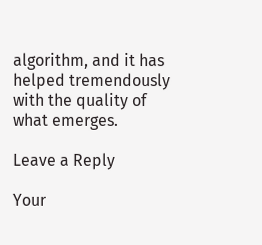algorithm, and it has helped tremendously with the quality of what emerges.

Leave a Reply

Your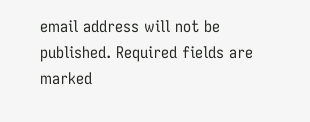email address will not be published. Required fields are marked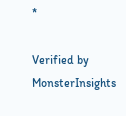*

Verified by MonsterInsights